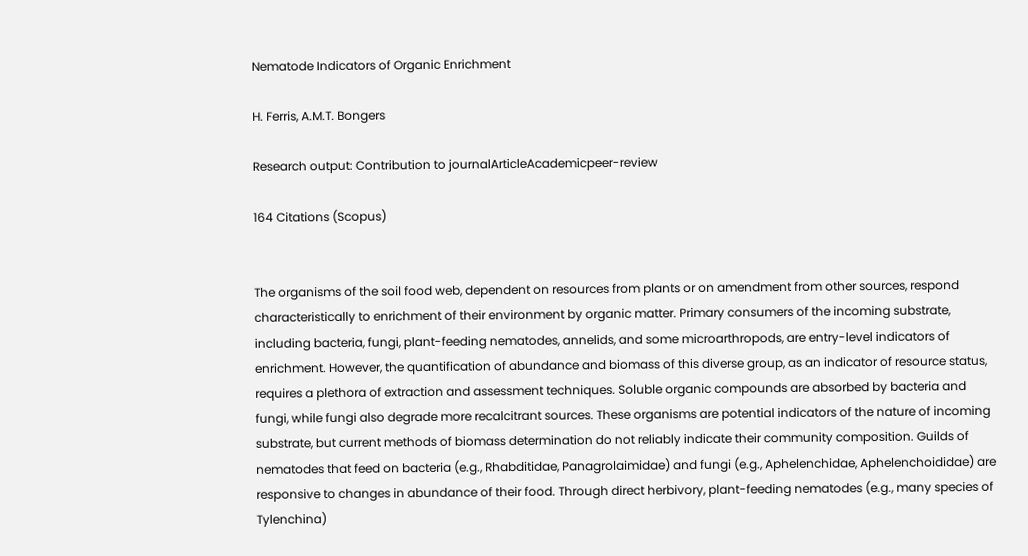Nematode Indicators of Organic Enrichment

H. Ferris, A.M.T. Bongers

Research output: Contribution to journalArticleAcademicpeer-review

164 Citations (Scopus)


The organisms of the soil food web, dependent on resources from plants or on amendment from other sources, respond characteristically to enrichment of their environment by organic matter. Primary consumers of the incoming substrate, including bacteria, fungi, plant-feeding nematodes, annelids, and some microarthropods, are entry-level indicators of enrichment. However, the quantification of abundance and biomass of this diverse group, as an indicator of resource status, requires a plethora of extraction and assessment techniques. Soluble organic compounds are absorbed by bacteria and fungi, while fungi also degrade more recalcitrant sources. These organisms are potential indicators of the nature of incoming substrate, but current methods of biomass determination do not reliably indicate their community composition. Guilds of nematodes that feed on bacteria (e.g., Rhabditidae, Panagrolaimidae) and fungi (e.g., Aphelenchidae, Aphelenchoididae) are responsive to changes in abundance of their food. Through direct herbivory, plant-feeding nematodes (e.g., many species of Tylenchina)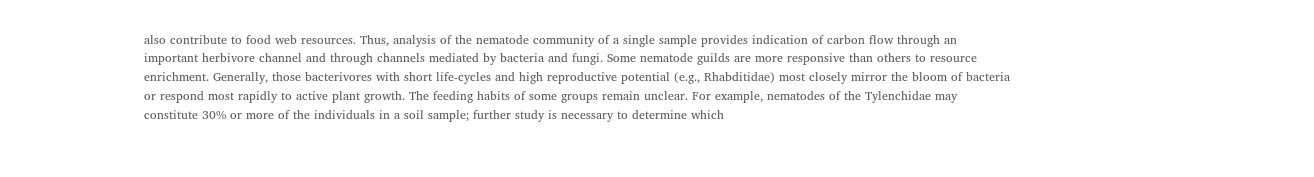also contribute to food web resources. Thus, analysis of the nematode community of a single sample provides indication of carbon flow through an important herbivore channel and through channels mediated by bacteria and fungi. Some nematode guilds are more responsive than others to resource enrichment. Generally, those bacterivores with short life-cycles and high reproductive potential (e.g., Rhabditidae) most closely mirror the bloom of bacteria or respond most rapidly to active plant growth. The feeding habits of some groups remain unclear. For example, nematodes of the Tylenchidae may constitute 30% or more of the individuals in a soil sample; further study is necessary to determine which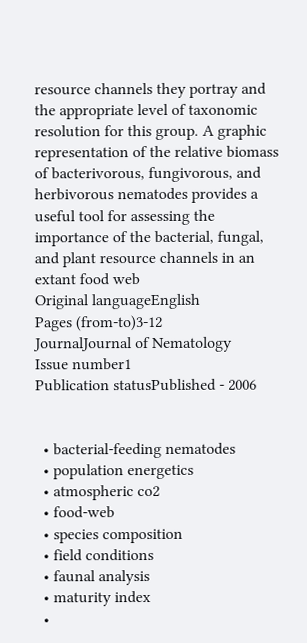resource channels they portray and the appropriate level of taxonomic resolution for this group. A graphic representation of the relative biomass of bacterivorous, fungivorous, and herbivorous nematodes provides a useful tool for assessing the importance of the bacterial, fungal, and plant resource channels in an extant food web
Original languageEnglish
Pages (from-to)3-12
JournalJournal of Nematology
Issue number1
Publication statusPublished - 2006


  • bacterial-feeding nematodes
  • population energetics
  • atmospheric co2
  • food-web
  • species composition
  • field conditions
  • faunal analysis
  • maturity index
  •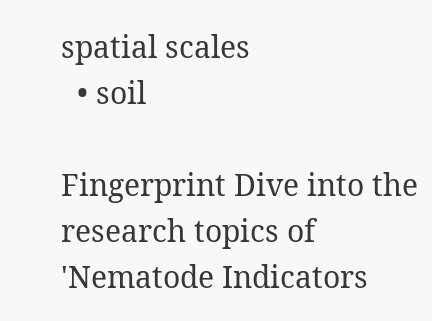spatial scales
  • soil

Fingerprint Dive into the research topics of 'Nematode Indicators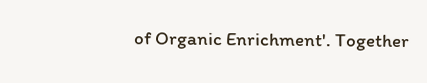of Organic Enrichment'. Together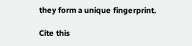they form a unique fingerprint.

Cite this